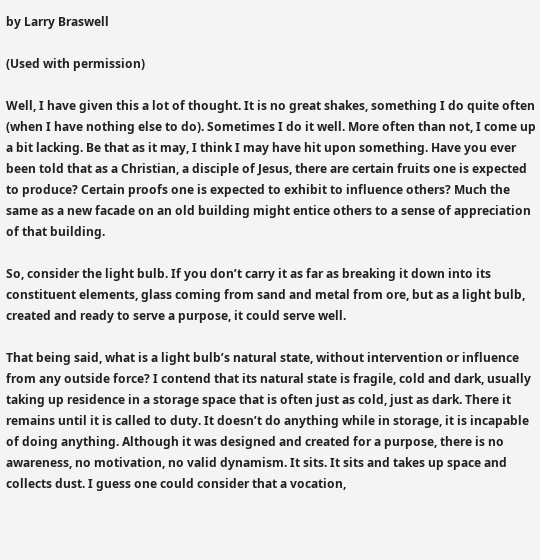by Larry Braswell

(Used with permission)

Well, I have given this a lot of thought. It is no great shakes, something I do quite often (when I have nothing else to do). Sometimes I do it well. More often than not, I come up a bit lacking. Be that as it may, I think I may have hit upon something. Have you ever been told that as a Christian, a disciple of Jesus, there are certain fruits one is expected to produce? Certain proofs one is expected to exhibit to influence others? Much the same as a new facade on an old building might entice others to a sense of appreciation of that building.

So, consider the light bulb. If you don’t carry it as far as breaking it down into its constituent elements, glass coming from sand and metal from ore, but as a light bulb, created and ready to serve a purpose, it could serve well.

That being said, what is a light bulb’s natural state, without intervention or influence from any outside force? I contend that its natural state is fragile, cold and dark, usually taking up residence in a storage space that is often just as cold, just as dark. There it remains until it is called to duty. It doesn’t do anything while in storage, it is incapable of doing anything. Although it was designed and created for a purpose, there is no awareness, no motivation, no valid dynamism. It sits. It sits and takes up space and collects dust. I guess one could consider that a vocation,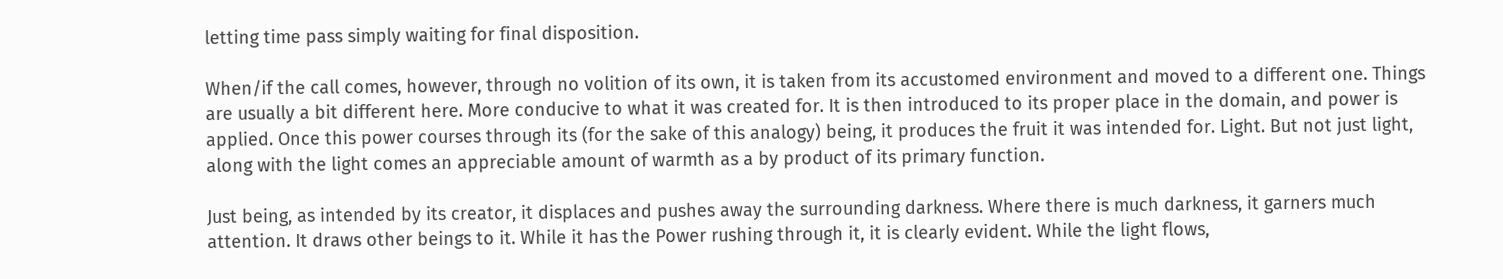letting time pass simply waiting for final disposition.

When/if the call comes, however, through no volition of its own, it is taken from its accustomed environment and moved to a different one. Things are usually a bit different here. More conducive to what it was created for. It is then introduced to its proper place in the domain, and power is applied. Once this power courses through its (for the sake of this analogy) being, it produces the fruit it was intended for. Light. But not just light, along with the light comes an appreciable amount of warmth as a by product of its primary function.

Just being, as intended by its creator, it displaces and pushes away the surrounding darkness. Where there is much darkness, it garners much attention. It draws other beings to it. While it has the Power rushing through it, it is clearly evident. While the light flows,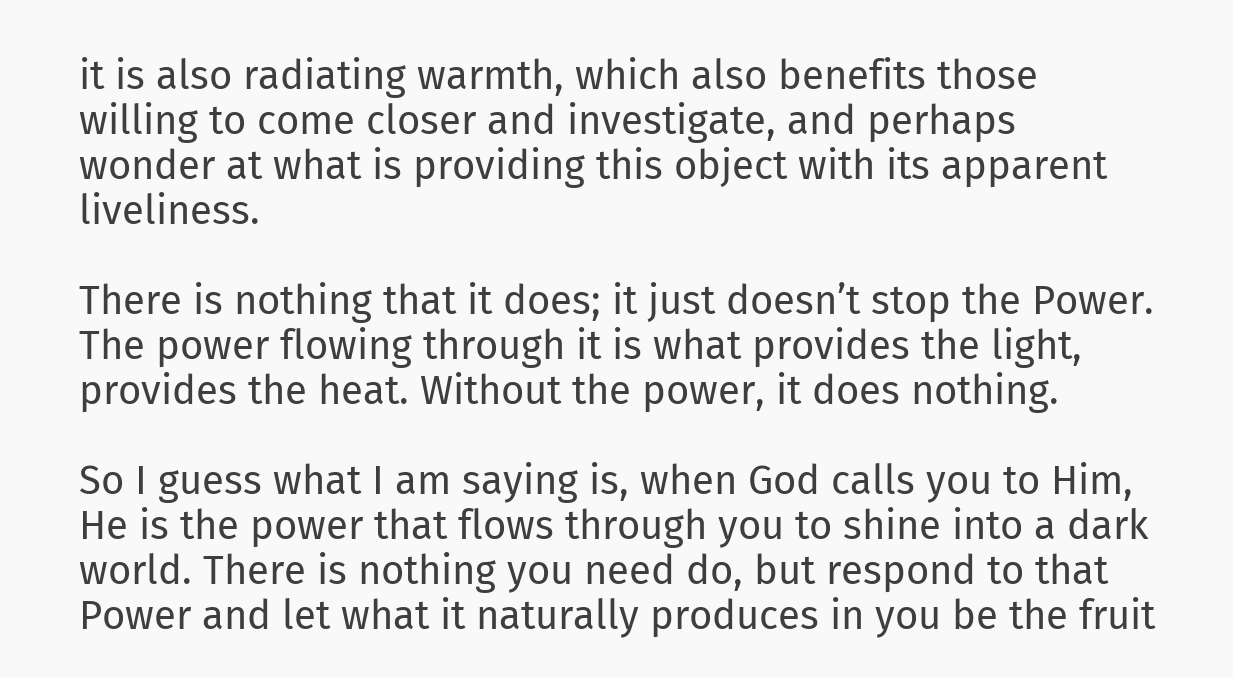it is also radiating warmth, which also benefits those willing to come closer and investigate, and perhaps wonder at what is providing this object with its apparent liveliness.

There is nothing that it does; it just doesn’t stop the Power. The power flowing through it is what provides the light, provides the heat. Without the power, it does nothing.

So I guess what I am saying is, when God calls you to Him, He is the power that flows through you to shine into a dark world. There is nothing you need do, but respond to that Power and let what it naturally produces in you be the fruit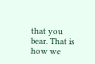that you bear. That is how we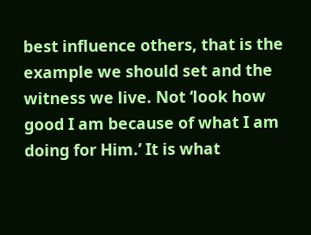best influence others, that is the example we should set and the witness we live. Not ‘look how good I am because of what I am doing for Him.’ It is what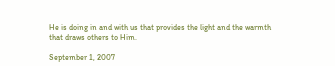He is doing in and with us that provides the light and the warmth that draws others to Him.

September 1, 2007